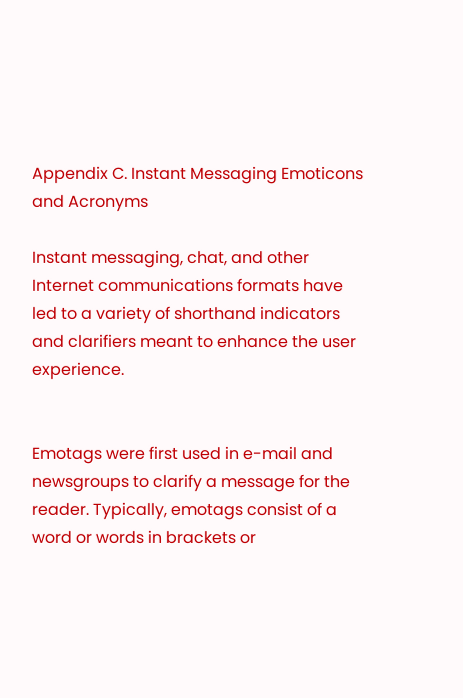Appendix C. Instant Messaging Emoticons and Acronyms

Instant messaging, chat, and other Internet communications formats have led to a variety of shorthand indicators and clarifiers meant to enhance the user experience.


Emotags were first used in e-mail and newsgroups to clarify a message for the reader. Typically, emotags consist of a word or words in brackets or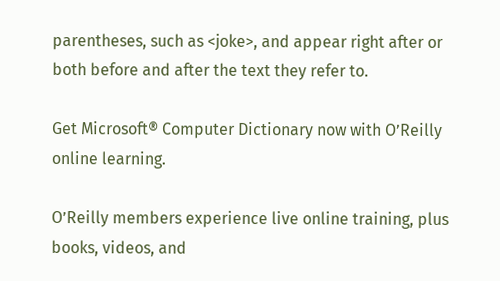parentheses, such as <joke>, and appear right after or both before and after the text they refer to.

Get Microsoft® Computer Dictionary now with O’Reilly online learning.

O’Reilly members experience live online training, plus books, videos, and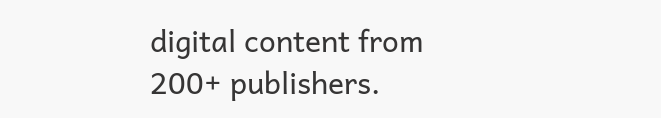digital content from 200+ publishers.